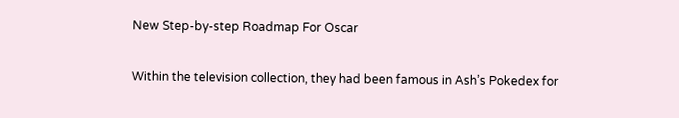New Step-by-step Roadmap For Oscar

Within the television collection, they had been famous in Ash’s Pokedex for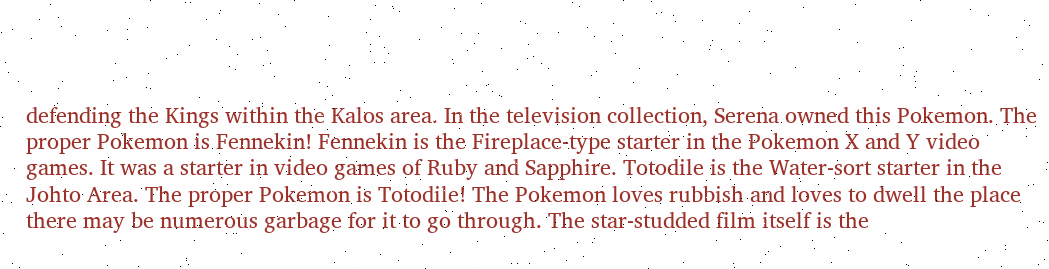defending the Kings within the Kalos area. In the television collection, Serena owned this Pokemon. The proper Pokemon is Fennekin! Fennekin is the Fireplace-type starter in the Pokemon X and Y video games. It was a starter in video games of Ruby and Sapphire. Totodile is the Water-sort starter in the Johto Area. The proper Pokemon is Totodile! The Pokemon loves rubbish and loves to dwell the place there may be numerous garbage for it to go through. The star-studded film itself is the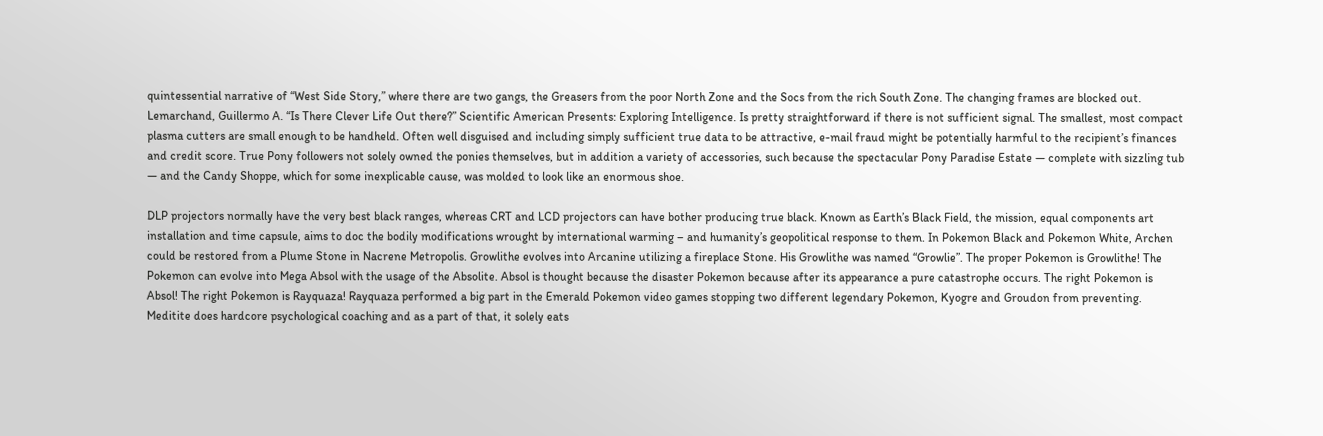quintessential narrative of “West Side Story,” where there are two gangs, the Greasers from the poor North Zone and the Socs from the rich South Zone. The changing frames are blocked out. Lemarchand, Guillermo A. “Is There Clever Life Out there?” Scientific American Presents: Exploring Intelligence. Is pretty straightforward if there is not sufficient signal. The smallest, most compact plasma cutters are small enough to be handheld. Often well disguised and including simply sufficient true data to be attractive, e-mail fraud might be potentially harmful to the recipient’s finances and credit score. True Pony followers not solely owned the ponies themselves, but in addition a variety of accessories, such because the spectacular Pony Paradise Estate — complete with sizzling tub — and the Candy Shoppe, which for some inexplicable cause, was molded to look like an enormous shoe.

DLP projectors normally have the very best black ranges, whereas CRT and LCD projectors can have bother producing true black. Known as Earth’s Black Field, the mission, equal components art installation and time capsule, aims to doc the bodily modifications wrought by international warming – and humanity’s geopolitical response to them. In Pokemon Black and Pokemon White, Archen could be restored from a Plume Stone in Nacrene Metropolis. Growlithe evolves into Arcanine utilizing a fireplace Stone. His Growlithe was named “Growlie”. The proper Pokemon is Growlithe! The Pokemon can evolve into Mega Absol with the usage of the Absolite. Absol is thought because the disaster Pokemon because after its appearance a pure catastrophe occurs. The right Pokemon is Absol! The right Pokemon is Rayquaza! Rayquaza performed a big part in the Emerald Pokemon video games stopping two different legendary Pokemon, Kyogre and Groudon from preventing. Meditite does hardcore psychological coaching and as a part of that, it solely eats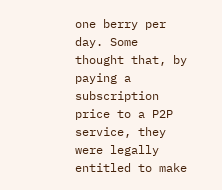one berry per day. Some thought that, by paying a subscription price to a P2P service, they were legally entitled to make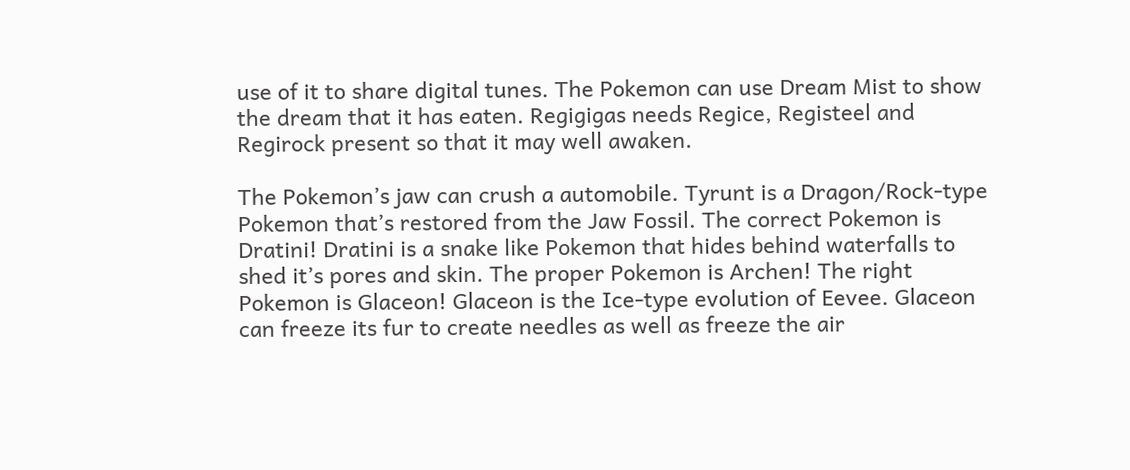use of it to share digital tunes. The Pokemon can use Dream Mist to show the dream that it has eaten. Regigigas needs Regice, Registeel and Regirock present so that it may well awaken.

The Pokemon’s jaw can crush a automobile. Tyrunt is a Dragon/Rock-type Pokemon that’s restored from the Jaw Fossil. The correct Pokemon is Dratini! Dratini is a snake like Pokemon that hides behind waterfalls to shed it’s pores and skin. The proper Pokemon is Archen! The right Pokemon is Glaceon! Glaceon is the Ice-type evolution of Eevee. Glaceon can freeze its fur to create needles as well as freeze the air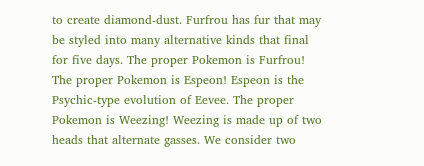to create diamond-dust. Furfrou has fur that may be styled into many alternative kinds that final for five days. The proper Pokemon is Furfrou! The proper Pokemon is Espeon! Espeon is the Psychic-type evolution of Eevee. The proper Pokemon is Weezing! Weezing is made up of two heads that alternate gasses. We consider two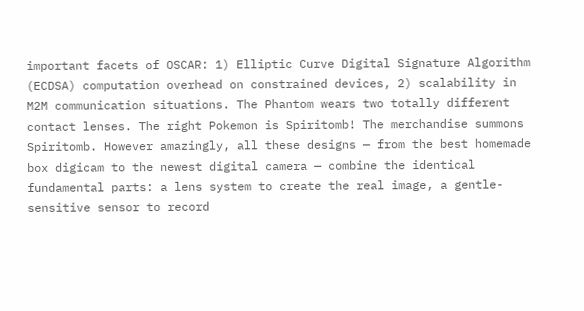important facets of OSCAR: 1) Elliptic Curve Digital Signature Algorithm (ECDSA) computation overhead on constrained devices, 2) scalability in M2M communication situations. The Phantom wears two totally different contact lenses. The right Pokemon is Spiritomb! The merchandise summons Spiritomb. However amazingly, all these designs — from the best homemade box digicam to the newest digital camera — combine the identical fundamental parts: a lens system to create the real image, a gentle-sensitive sensor to record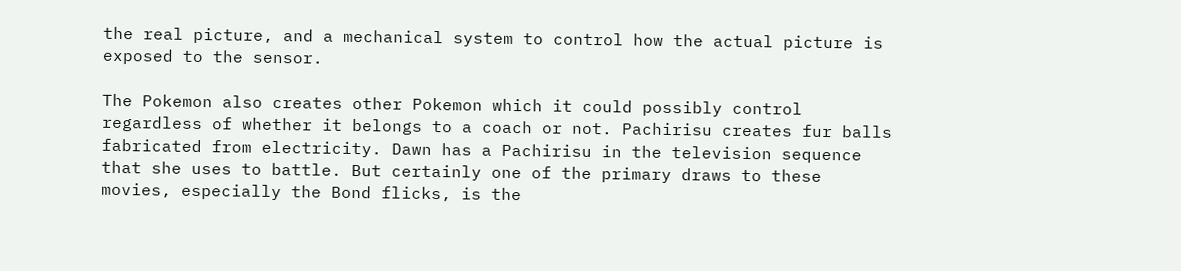the real picture, and a mechanical system to control how the actual picture is exposed to the sensor.

The Pokemon also creates other Pokemon which it could possibly control regardless of whether it belongs to a coach or not. Pachirisu creates fur balls fabricated from electricity. Dawn has a Pachirisu in the television sequence that she uses to battle. But certainly one of the primary draws to these movies, especially the Bond flicks, is the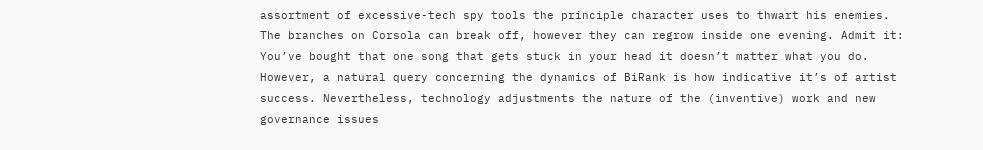assortment of excessive-tech spy tools the principle character uses to thwart his enemies. The branches on Corsola can break off, however they can regrow inside one evening. Admit it: You’ve bought that one song that gets stuck in your head it doesn’t matter what you do. However, a natural query concerning the dynamics of BiRank is how indicative it’s of artist success. Nevertheless, technology adjustments the nature of the (inventive) work and new governance issues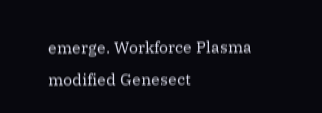emerge. Workforce Plasma modified Genesect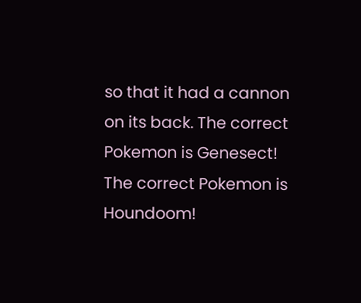so that it had a cannon on its back. The correct Pokemon is Genesect! The correct Pokemon is Houndoom!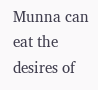Munna can eat the desires of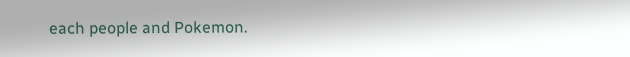each people and Pokemon.